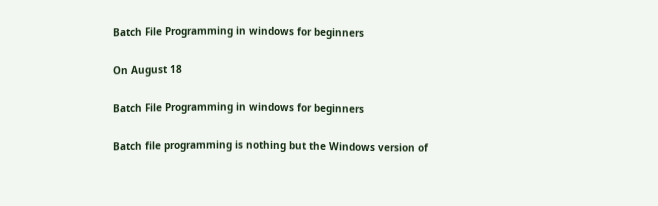Batch File Programming in windows for beginners

On August 18

Batch File Programming in windows for beginners

Batch file programming is nothing but the Windows version of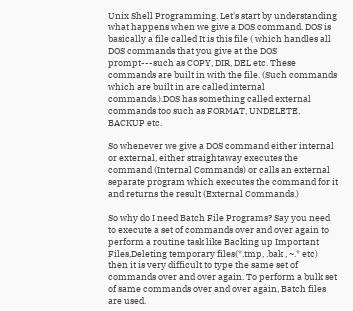Unix Shell Programming. Let's start by understanding what happens when we give a DOS command. DOS is basically a file called It is this file ( which handles all DOS commands that you give at the DOS prompt---such as COPY, DIR, DEL etc. These commands are built in with the file. (Such commands which are built in are called internal commands.).DOS has something called external commands too such as FORMAT, UNDELETE, BACKUP etc.

So whenever we give a DOS command either internal or external, either straightaway executes the command (Internal Commands) or calls an external separate program which executes the command for it and returns the result (External Commands.)

So why do I need Batch File Programs? Say you need to execute a set of commands over and over again to perform a routine task like Backing up Important Files,Deleting temporary files(*.tmp, .bak , ~.* etc) then it is very difficult to type the same set of commands over and over again. To perform a bulk set of same commands over and over again, Batch files are used.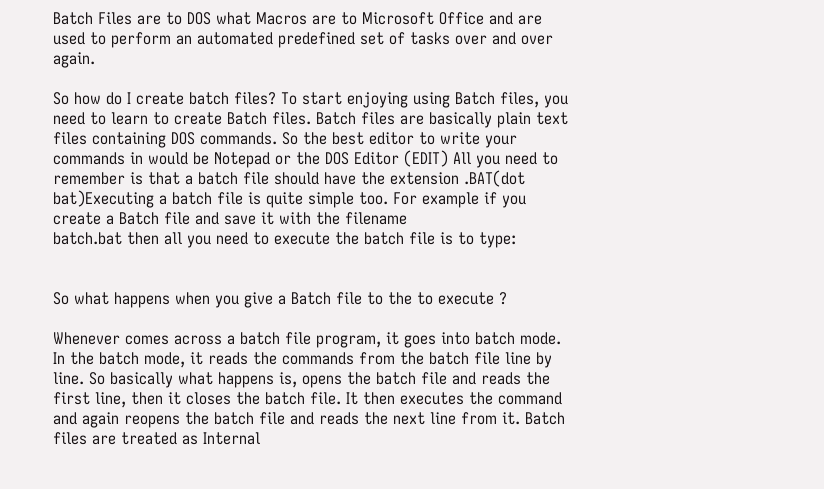Batch Files are to DOS what Macros are to Microsoft Office and are used to perform an automated predefined set of tasks over and over again.

So how do I create batch files? To start enjoying using Batch files, you need to learn to create Batch files. Batch files are basically plain text files containing DOS commands. So the best editor to write your commands in would be Notepad or the DOS Editor (EDIT) All you need to remember is that a batch file should have the extension .BAT(dot bat)Executing a batch file is quite simple too. For example if you create a Batch file and save it with the filename
batch.bat then all you need to execute the batch file is to type:


So what happens when you give a Batch file to the to execute ?

Whenever comes across a batch file program, it goes into batch mode. In the batch mode, it reads the commands from the batch file line by line. So basically what happens is, opens the batch file and reads the first line, then it closes the batch file. It then executes the command and again reopens the batch file and reads the next line from it. Batch files are treated as Internal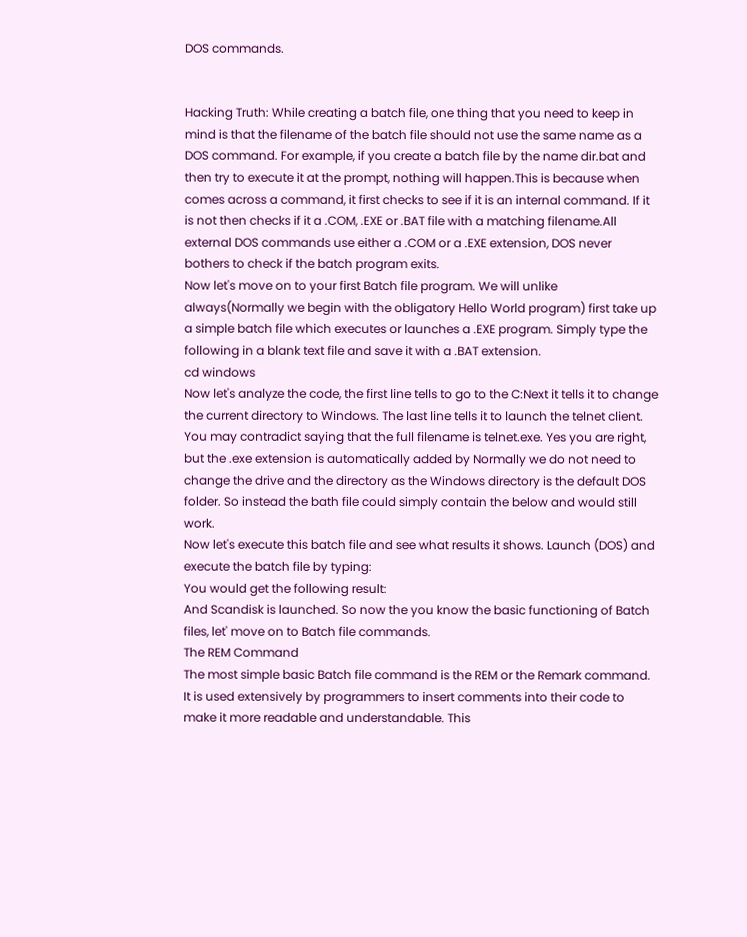DOS commands.


Hacking Truth: While creating a batch file, one thing that you need to keep in mind is that the filename of the batch file should not use the same name as a DOS command. For example, if you create a batch file by the name dir.bat and then try to execute it at the prompt, nothing will happen.This is because when comes across a command, it first checks to see if it is an internal command. If it is not then checks if it a .COM, .EXE or .BAT file with a matching filename.All external DOS commands use either a .COM or a .EXE extension, DOS never bothers to check if the batch program exits.
Now let's move on to your first Batch file program. We will unlike always(Normally we begin with the obligatory Hello World program) first take up a simple batch file which executes or launches a .EXE program. Simply type the following in a blank text file and save it with a .BAT extension.
cd windows
Now let's analyze the code, the first line tells to go to the C:Next it tells it to change the current directory to Windows. The last line tells it to launch the telnet client. You may contradict saying that the full filename is telnet.exe. Yes you are right, but the .exe extension is automatically added by Normally we do not need to change the drive and the directory as the Windows directory is the default DOS folder. So instead the bath file could simply contain the below and would still work.
Now let's execute this batch file and see what results it shows. Launch (DOS) and execute the batch file by typing:
You would get the following result:
And Scandisk is launched. So now the you know the basic functioning of Batch files, let' move on to Batch file commands.
The REM Command
The most simple basic Batch file command is the REM or the Remark command. It is used extensively by programmers to insert comments into their code to make it more readable and understandable. This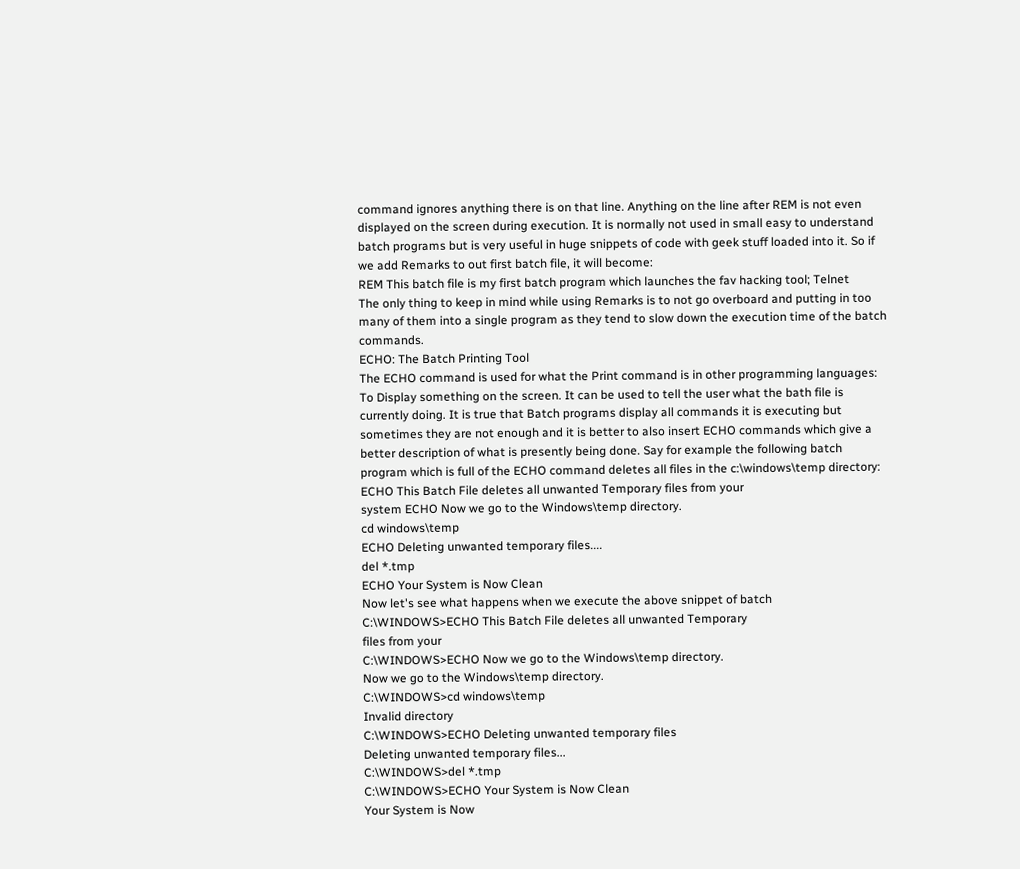command ignores anything there is on that line. Anything on the line after REM is not even displayed on the screen during execution. It is normally not used in small easy to understand batch programs but is very useful in huge snippets of code with geek stuff loaded into it. So if we add Remarks to out first batch file, it will become:
REM This batch file is my first batch program which launches the fav hacking tool; Telnet
The only thing to keep in mind while using Remarks is to not go overboard and putting in too many of them into a single program as they tend to slow down the execution time of the batch commands.
ECHO: The Batch Printing Tool
The ECHO command is used for what the Print command is in other programming languages: To Display something on the screen. It can be used to tell the user what the bath file is currently doing. It is true that Batch programs display all commands it is executing but sometimes they are not enough and it is better to also insert ECHO commands which give a better description of what is presently being done. Say for example the following batch program which is full of the ECHO command deletes all files in the c:\windows\temp directory:
ECHO This Batch File deletes all unwanted Temporary files from your
system ECHO Now we go to the Windows\temp directory.
cd windows\temp
ECHO Deleting unwanted temporary files....
del *.tmp
ECHO Your System is Now Clean
Now let's see what happens when we execute the above snippet of batch
C:\WINDOWS>ECHO This Batch File deletes all unwanted Temporary
files from your
C:\WINDOWS>ECHO Now we go to the Windows\temp directory.
Now we go to the Windows\temp directory.
C:\WINDOWS>cd windows\temp
Invalid directory
C:\WINDOWS>ECHO Deleting unwanted temporary files
Deleting unwanted temporary files...
C:\WINDOWS>del *.tmp
C:\WINDOWS>ECHO Your System is Now Clean
Your System is Now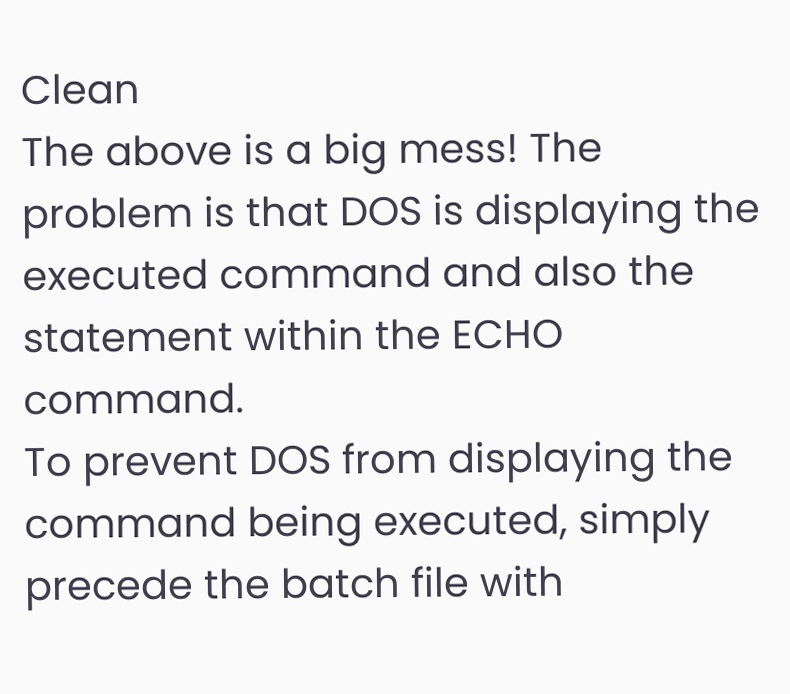Clean
The above is a big mess! The problem is that DOS is displaying the executed command and also the statement within the ECHO command.
To prevent DOS from displaying the command being executed, simply precede the batch file with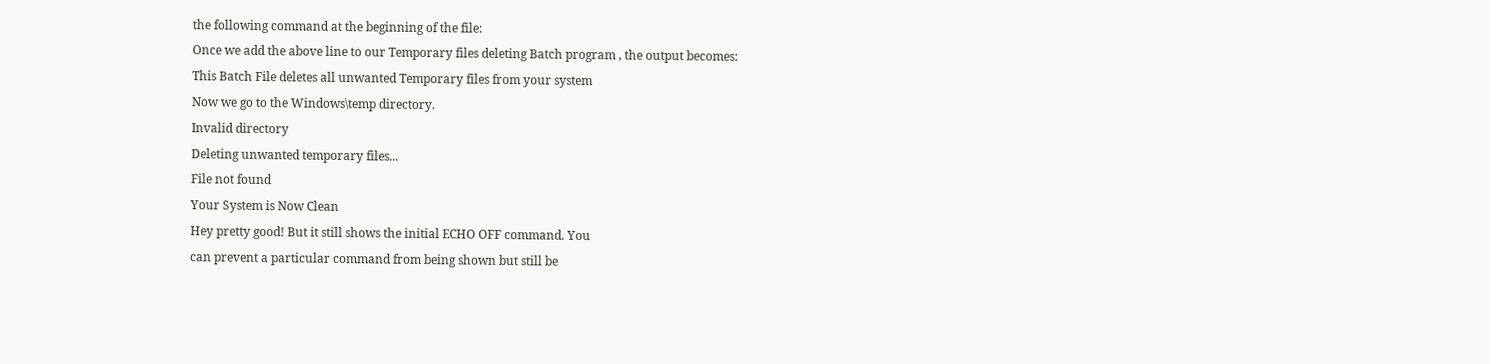the following command at the beginning of the file:
Once we add the above line to our Temporary files deleting Batch program , the output becomes:
This Batch File deletes all unwanted Temporary files from your system
Now we go to the Windows\temp directory.
Invalid directory
Deleting unwanted temporary files...
File not found
Your System is Now Clean
Hey pretty good! But it still shows the initial ECHO OFF command. You
can prevent a particular command from being shown but still be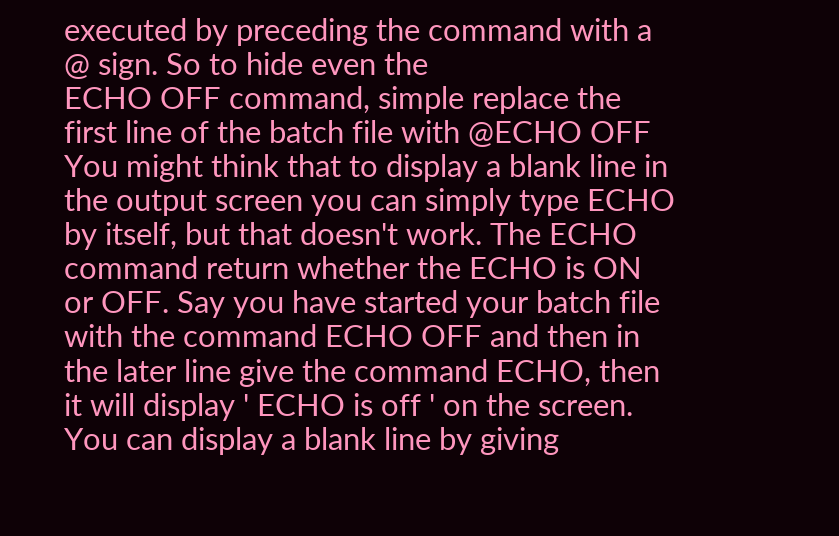executed by preceding the command with a @ sign. So to hide even the
ECHO OFF command, simple replace the first line of the batch file with @ECHO OFF
You might think that to display a blank line in the output screen you can simply type ECHO by itself, but that doesn't work. The ECHO command return whether the ECHO is ON or OFF. Say you have started your batch file with the command ECHO OFF and then in the later line give the command ECHO, then it will display ' ECHO is off ' on the screen. You can display a blank line by giving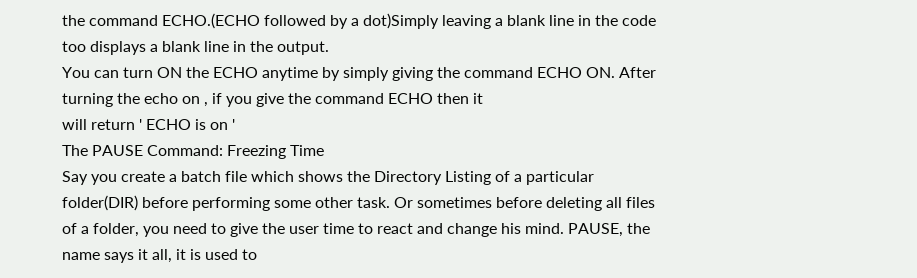the command ECHO.(ECHO followed by a dot)Simply leaving a blank line in the code too displays a blank line in the output.
You can turn ON the ECHO anytime by simply giving the command ECHO ON. After turning the echo on , if you give the command ECHO then it
will return ' ECHO is on '
The PAUSE Command: Freezing Time
Say you create a batch file which shows the Directory Listing of a particular folder(DIR) before performing some other task. Or sometimes before deleting all files of a folder, you need to give the user time to react and change his mind. PAUSE, the name says it all, it is used to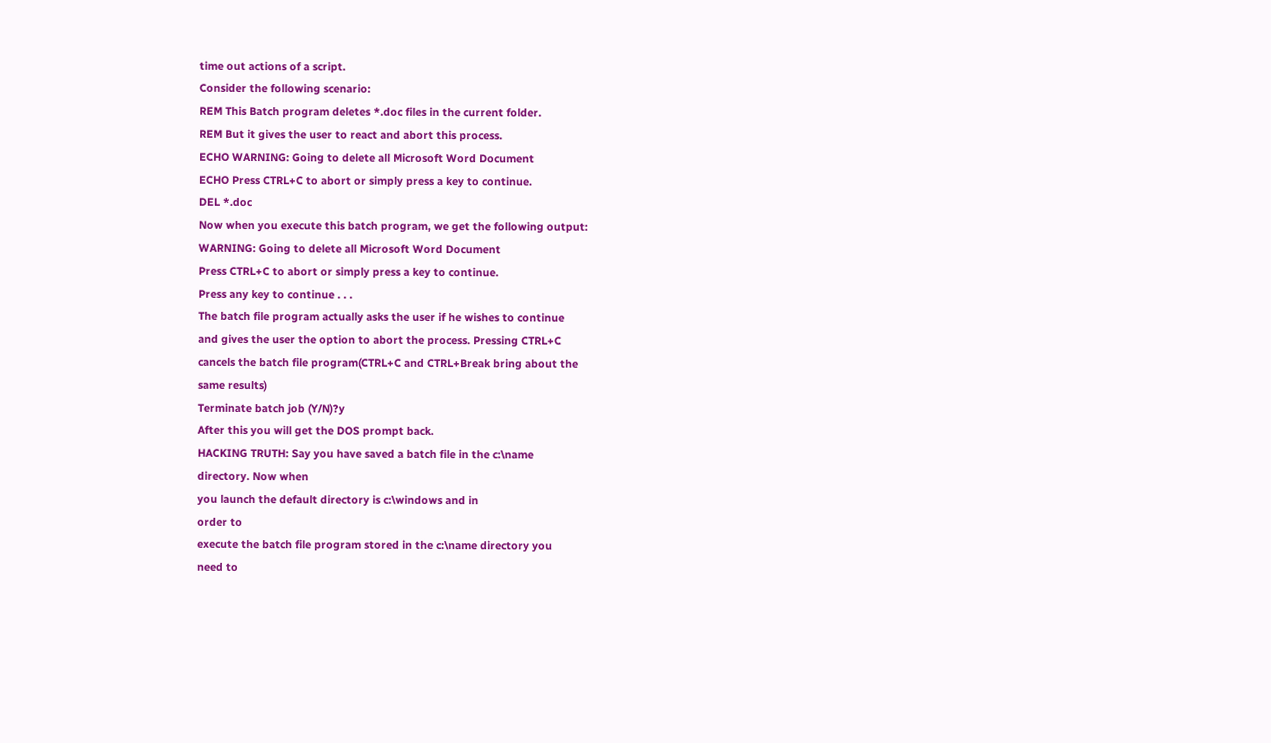time out actions of a script.
Consider the following scenario:
REM This Batch program deletes *.doc files in the current folder.
REM But it gives the user to react and abort this process.
ECHO WARNING: Going to delete all Microsoft Word Document
ECHO Press CTRL+C to abort or simply press a key to continue.
DEL *.doc
Now when you execute this batch program, we get the following output:
WARNING: Going to delete all Microsoft Word Document
Press CTRL+C to abort or simply press a key to continue.
Press any key to continue . . .
The batch file program actually asks the user if he wishes to continue
and gives the user the option to abort the process. Pressing CTRL+C
cancels the batch file program(CTRL+C and CTRL+Break bring about the
same results)
Terminate batch job (Y/N)?y
After this you will get the DOS prompt back.
HACKING TRUTH: Say you have saved a batch file in the c:\name
directory. Now when
you launch the default directory is c:\windows and in
order to
execute the batch file program stored in the c:\name directory you
need to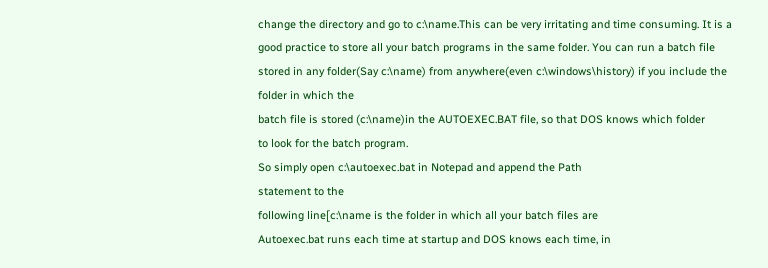change the directory and go to c:\name.This can be very irritating and time consuming. It is a good practice to store all your batch programs in the same folder. You can run a batch file stored in any folder(Say c:\name) from anywhere(even c:\windows\history) if you include the folder in which the
batch file is stored (c:\name)in the AUTOEXEC.BAT file, so that DOS knows which folder
to look for the batch program.
So simply open c:\autoexec.bat in Notepad and append the Path
statement to the
following line[c:\name is the folder in which all your batch files are
Autoexec.bat runs each time at startup and DOS knows each time, in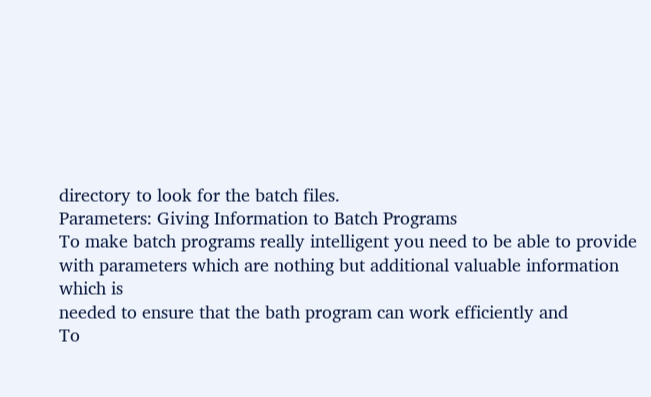directory to look for the batch files.
Parameters: Giving Information to Batch Programs
To make batch programs really intelligent you need to be able to provide
with parameters which are nothing but additional valuable information
which is
needed to ensure that the bath program can work efficiently and
To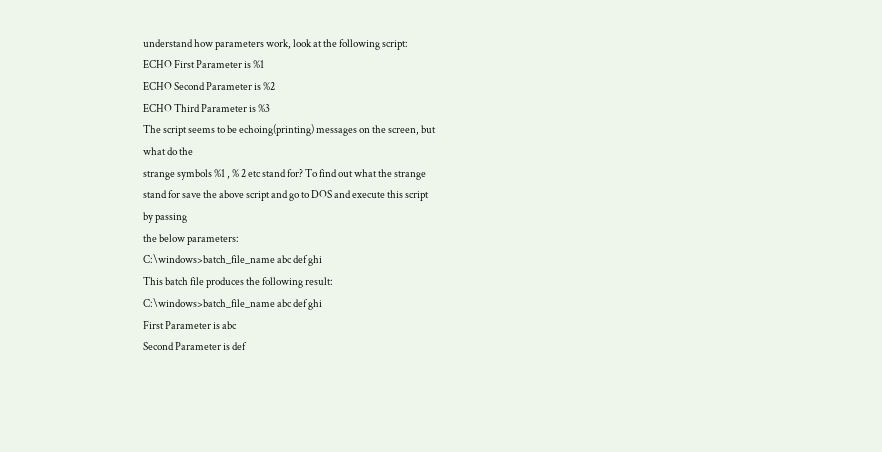understand how parameters work, look at the following script:
ECHO First Parameter is %1
ECHO Second Parameter is %2
ECHO Third Parameter is %3
The script seems to be echoing(printing) messages on the screen, but
what do the
strange symbols %1 , % 2 etc stand for? To find out what the strange
stand for save the above script and go to DOS and execute this script
by passing
the below parameters:
C:\windows>batch_file_name abc def ghi
This batch file produces the following result:
C:\windows>batch_file_name abc def ghi
First Parameter is abc
Second Parameter is def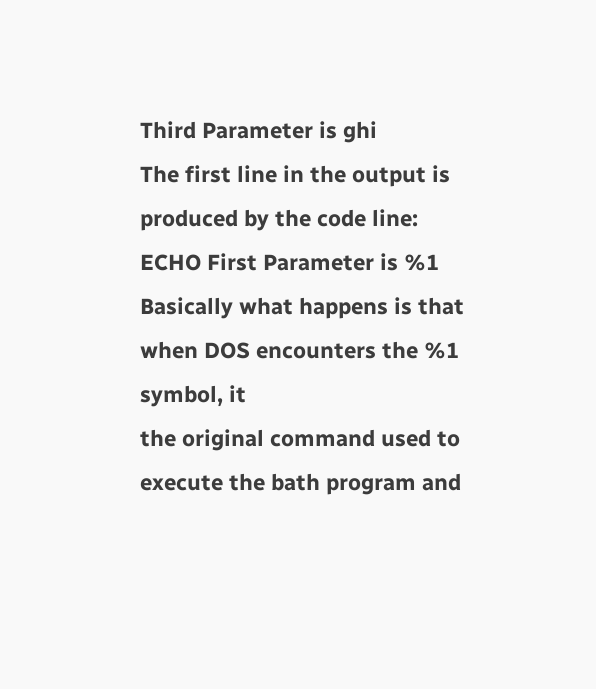Third Parameter is ghi
The first line in the output is produced by the code line:
ECHO First Parameter is %1
Basically what happens is that when DOS encounters the %1 symbol, it
the original command used to execute the bath program and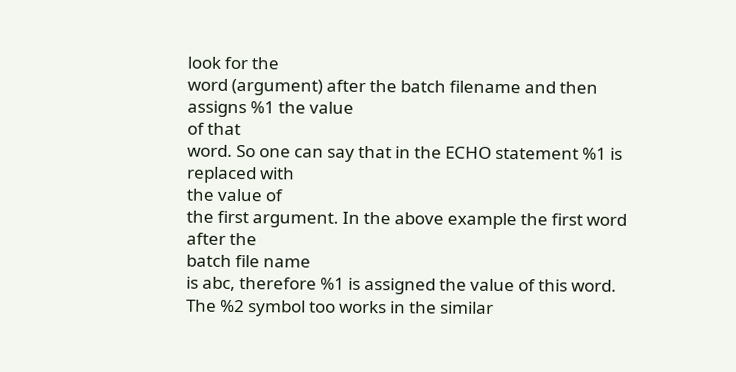look for the
word (argument) after the batch filename and then assigns %1 the value
of that
word. So one can say that in the ECHO statement %1 is replaced with
the value of
the first argument. In the above example the first word after the
batch file name
is abc, therefore %1 is assigned the value of this word.
The %2 symbol too works in the similar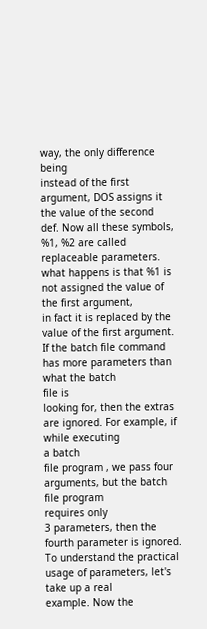way, the only difference being
instead of the first argument, DOS assigns it the value of the second
def. Now all these symbols, %1, %2 are called replaceable parameters.
what happens is that %1 is not assigned the value of the first argument,
in fact it is replaced by the value of the first argument.
If the batch file command has more parameters than what the batch
file is
looking for, then the extras are ignored. For example, if while executing
a batch
file program , we pass four arguments, but the batch file program
requires only
3 parameters, then the fourth parameter is ignored.
To understand the practical usage of parameters, let's take up a real
example. Now the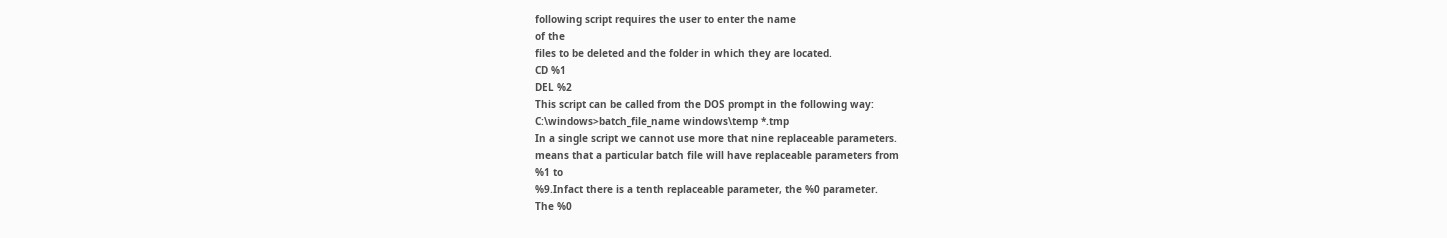following script requires the user to enter the name
of the
files to be deleted and the folder in which they are located.
CD %1
DEL %2
This script can be called from the DOS prompt in the following way:
C:\windows>batch_file_name windows\temp *.tmp
In a single script we cannot use more that nine replaceable parameters.
means that a particular batch file will have replaceable parameters from
%1 to
%9.Infact there is a tenth replaceable parameter, the %0 parameter.
The %0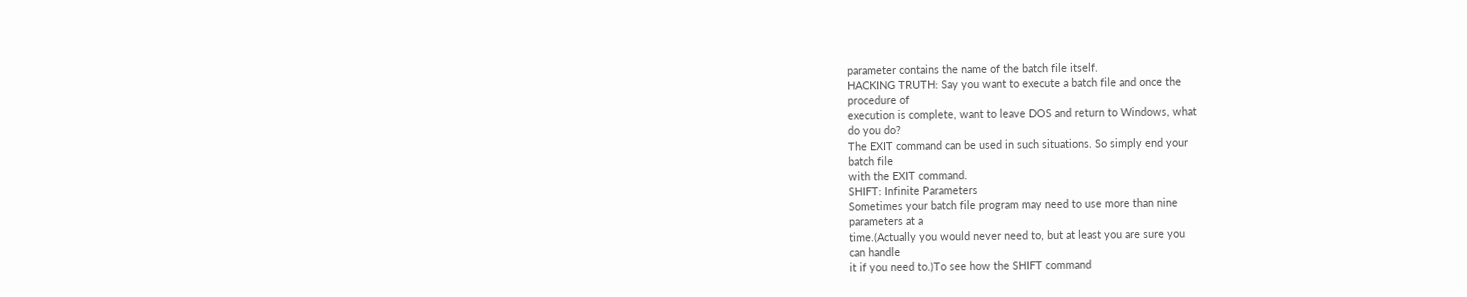parameter contains the name of the batch file itself.
HACKING TRUTH: Say you want to execute a batch file and once the
procedure of
execution is complete, want to leave DOS and return to Windows, what
do you do?
The EXIT command can be used in such situations. So simply end your
batch file
with the EXIT command.
SHIFT: Infinite Parameters
Sometimes your batch file program may need to use more than nine
parameters at a
time.(Actually you would never need to, but at least you are sure you
can handle
it if you need to.)To see how the SHIFT command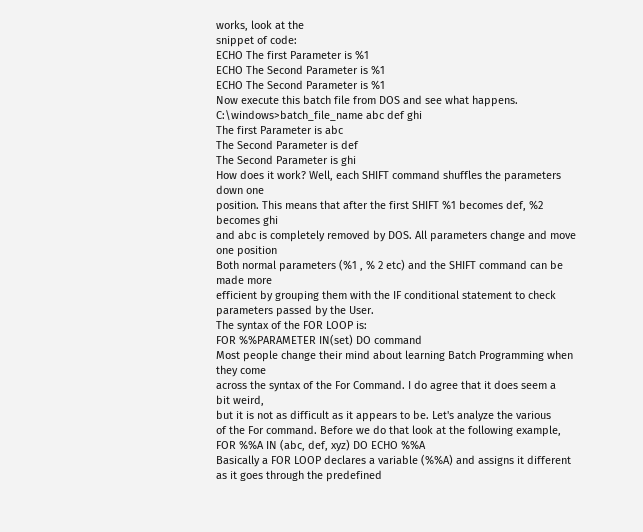works, look at the
snippet of code:
ECHO The first Parameter is %1
ECHO The Second Parameter is %1
ECHO The Second Parameter is %1
Now execute this batch file from DOS and see what happens.
C:\windows>batch_file_name abc def ghi
The first Parameter is abc
The Second Parameter is def
The Second Parameter is ghi
How does it work? Well, each SHIFT command shuffles the parameters
down one
position. This means that after the first SHIFT %1 becomes def, %2
becomes ghi
and abc is completely removed by DOS. All parameters change and move
one position
Both normal parameters (%1 , % 2 etc) and the SHIFT command can be
made more
efficient by grouping them with the IF conditional statement to check
parameters passed by the User.
The syntax of the FOR LOOP is:
FOR %%PARAMETER IN(set) DO command
Most people change their mind about learning Batch Programming when
they come
across the syntax of the For Command. I do agree that it does seem a
bit weird,
but it is not as difficult as it appears to be. Let's analyze the various
of the For command. Before we do that look at the following example,
FOR %%A IN (abc, def, xyz) DO ECHO %%A
Basically a FOR LOOP declares a variable (%%A) and assigns it different
as it goes through the predefined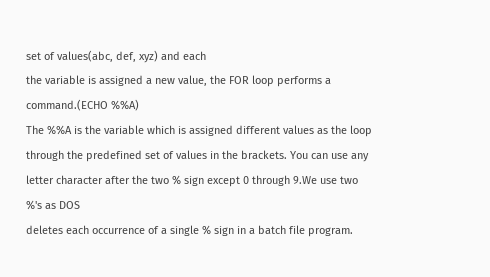set of values(abc, def, xyz) and each
the variable is assigned a new value, the FOR loop performs a
command.(ECHO %%A)
The %%A is the variable which is assigned different values as the loop
through the predefined set of values in the brackets. You can use any
letter character after the two % sign except 0 through 9.We use two
%'s as DOS
deletes each occurrence of a single % sign in a batch file program.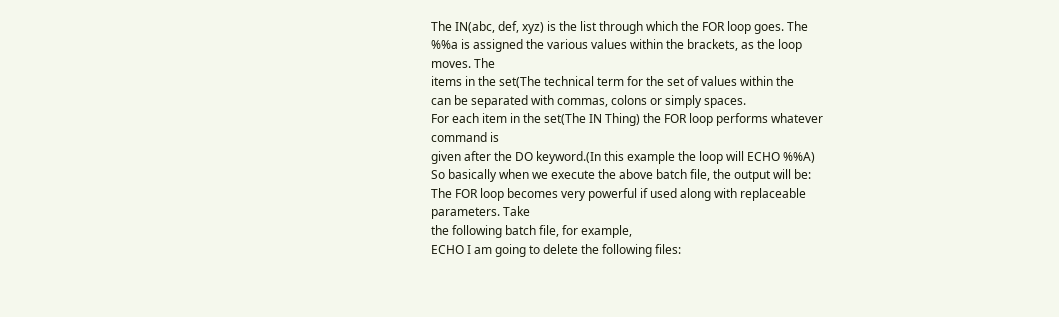The IN(abc, def, xyz) is the list through which the FOR loop goes. The
%%a is assigned the various values within the brackets, as the loop
moves. The
items in the set(The technical term for the set of values within the
can be separated with commas, colons or simply spaces.
For each item in the set(The IN Thing) the FOR loop performs whatever
command is
given after the DO keyword.(In this example the loop will ECHO %%A)
So basically when we execute the above batch file, the output will be:
The FOR loop becomes very powerful if used along with replaceable
parameters. Take
the following batch file, for example,
ECHO I am going to delete the following files: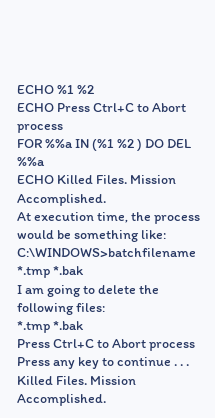ECHO %1 %2
ECHO Press Ctrl+C to Abort process
FOR %%a IN (%1 %2 ) DO DEL %%a
ECHO Killed Files. Mission Accomplished.
At execution time, the process would be something like:
C:\WINDOWS>batchfilename *.tmp *.bak
I am going to delete the following files:
*.tmp *.bak
Press Ctrl+C to Abort process
Press any key to continue . . .
Killed Files. Mission Accomplished.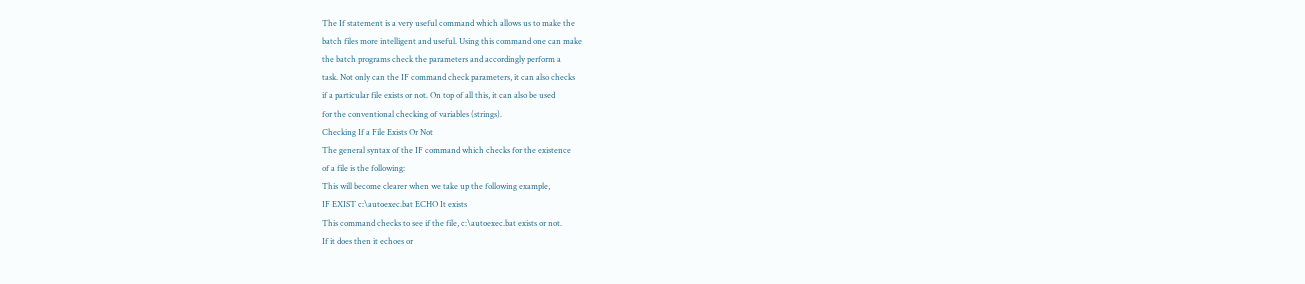The If statement is a very useful command which allows us to make the
batch files more intelligent and useful. Using this command one can make
the batch programs check the parameters and accordingly perform a
task. Not only can the IF command check parameters, it can also checks
if a particular file exists or not. On top of all this, it can also be used
for the conventional checking of variables (strings).
Checking If a File Exists Or Not
The general syntax of the IF command which checks for the existence
of a file is the following:
This will become clearer when we take up the following example,
IF EXIST c:\autoexec.bat ECHO It exists
This command checks to see if the file, c:\autoexec.bat exists or not.
If it does then it echoes or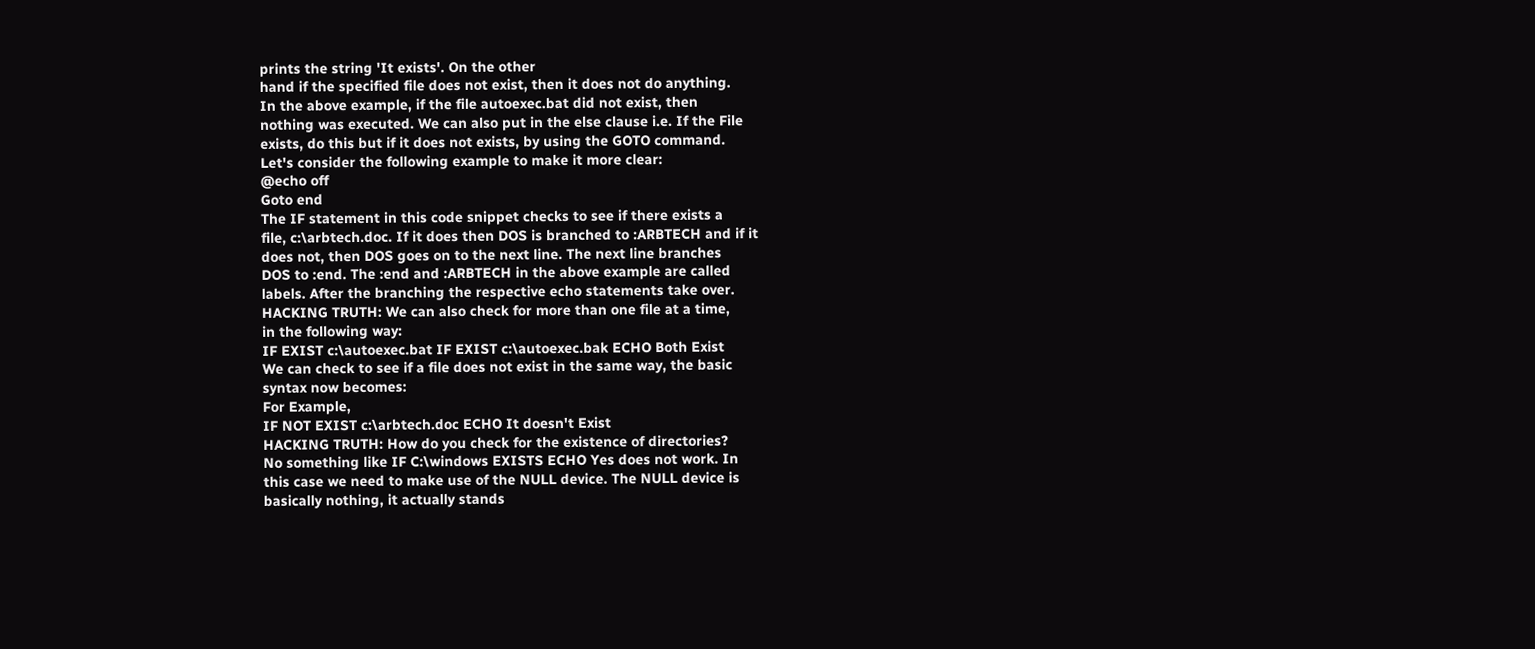prints the string 'It exists'. On the other
hand if the specified file does not exist, then it does not do anything.
In the above example, if the file autoexec.bat did not exist, then
nothing was executed. We can also put in the else clause i.e. If the File
exists, do this but if it does not exists, by using the GOTO command.
Let's consider the following example to make it more clear:
@echo off
Goto end
The IF statement in this code snippet checks to see if there exists a
file, c:\arbtech.doc. If it does then DOS is branched to :ARBTECH and if it
does not, then DOS goes on to the next line. The next line branches
DOS to :end. The :end and :ARBTECH in the above example are called
labels. After the branching the respective echo statements take over.
HACKING TRUTH: We can also check for more than one file at a time,
in the following way:
IF EXIST c:\autoexec.bat IF EXIST c:\autoexec.bak ECHO Both Exist
We can check to see if a file does not exist in the same way, the basic
syntax now becomes:
For Example,
IF NOT EXIST c:\arbtech.doc ECHO It doesn't Exist
HACKING TRUTH: How do you check for the existence of directories?
No something like IF C:\windows EXISTS ECHO Yes does not work. In
this case we need to make use of the NULL device. The NULL device is
basically nothing, it actually stands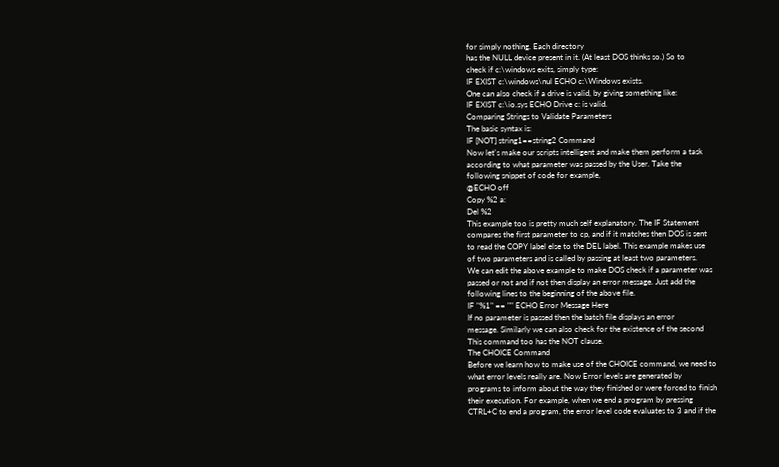for simply nothing. Each directory
has the NULL device present in it. (At least DOS thinks so.) So to
check if c:\windows exits, simply type:
IF EXIST c:\windows\nul ECHO c:\Windows exists.
One can also check if a drive is valid, by giving something like:
IF EXIST c:\io.sys ECHO Drive c: is valid.
Comparing Strings to Validate Parameters
The basic syntax is:
IF [NOT] string1==string2 Command
Now let's make our scripts intelligent and make them perform a task
according to what parameter was passed by the User. Take the
following snippet of code for example,
@ECHO off
Copy %2 a:
Del %2
This example too is pretty much self explanatory. The IF Statement
compares the first parameter to cp, and if it matches then DOS is sent
to read the COPY label else to the DEL label. This example makes use
of two parameters and is called by passing at least two parameters.
We can edit the above example to make DOS check if a parameter was
passed or not and if not then display an error message. Just add the
following lines to the beginning of the above file.
IF "%1" == "" ECHO Error Message Here
If no parameter is passed then the batch file displays an error
message. Similarly we can also check for the existence of the second
This command too has the NOT clause.
The CHOICE Command
Before we learn how to make use of the CHOICE command, we need to
what error levels really are. Now Error levels are generated by
programs to inform about the way they finished or were forced to finish
their execution. For example, when we end a program by pressing
CTRL+C to end a program, the error level code evaluates to 3 and if the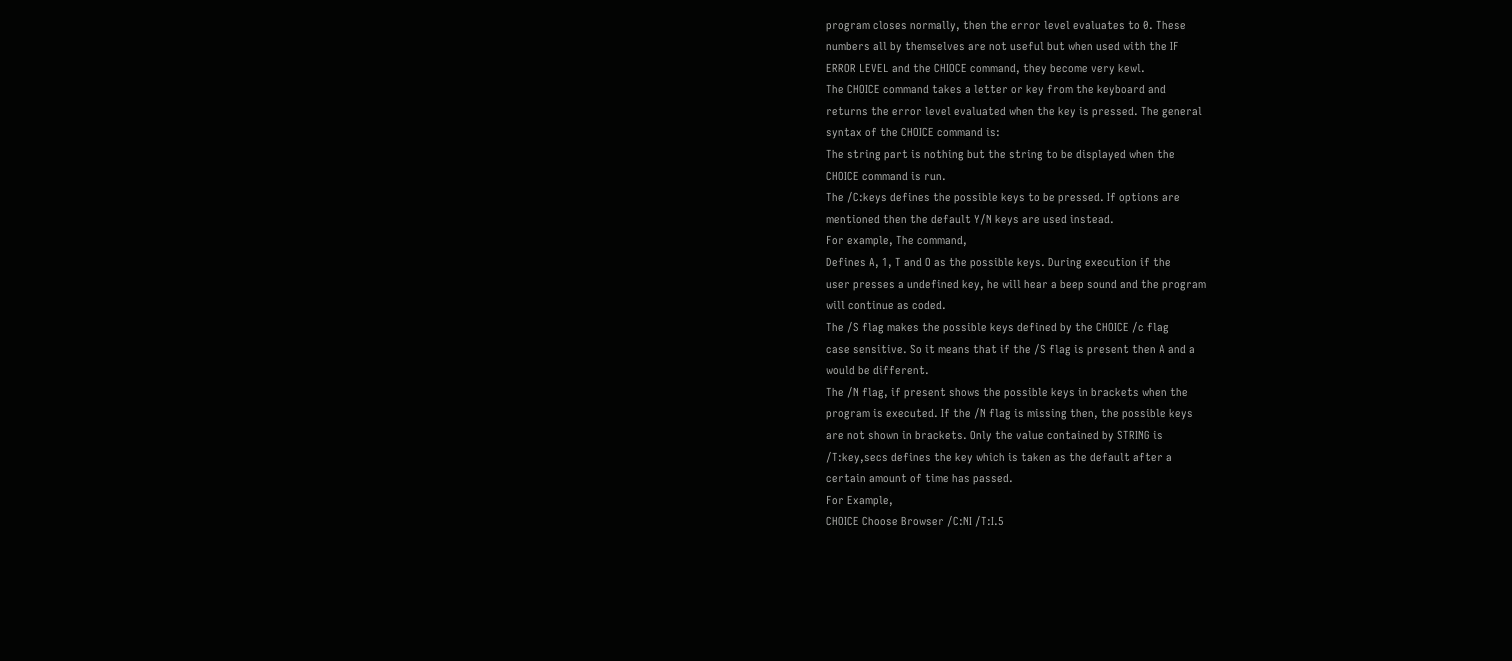program closes normally, then the error level evaluates to 0. These
numbers all by themselves are not useful but when used with the IF
ERROR LEVEL and the CHIOCE command, they become very kewl.
The CHOICE command takes a letter or key from the keyboard and
returns the error level evaluated when the key is pressed. The general
syntax of the CHOICE command is:
The string part is nothing but the string to be displayed when the
CHOICE command is run.
The /C:keys defines the possible keys to be pressed. If options are
mentioned then the default Y/N keys are used instead.
For example, The command,
Defines A, 1, T and O as the possible keys. During execution if the
user presses a undefined key, he will hear a beep sound and the program
will continue as coded.
The /S flag makes the possible keys defined by the CHOICE /c flag
case sensitive. So it means that if the /S flag is present then A and a
would be different.
The /N flag, if present shows the possible keys in brackets when the
program is executed. If the /N flag is missing then, the possible keys
are not shown in brackets. Only the value contained by STRING is
/T:key,secs defines the key which is taken as the default after a
certain amount of time has passed.
For Example,
CHOICE Choose Browser /C:NI /T:I.5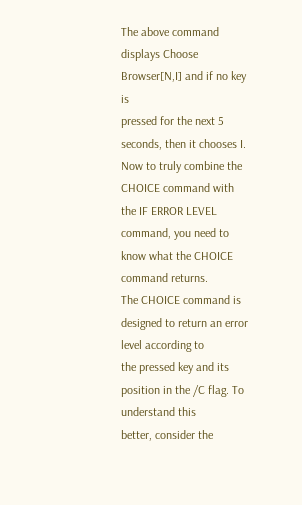The above command displays Choose Browser[N,I] and if no key is
pressed for the next 5 seconds, then it chooses I.
Now to truly combine the CHOICE command with the IF ERROR LEVEL
command, you need to know what the CHOICE command returns.
The CHOICE command is designed to return an error level according to
the pressed key and its position in the /C flag. To understand this
better, consider the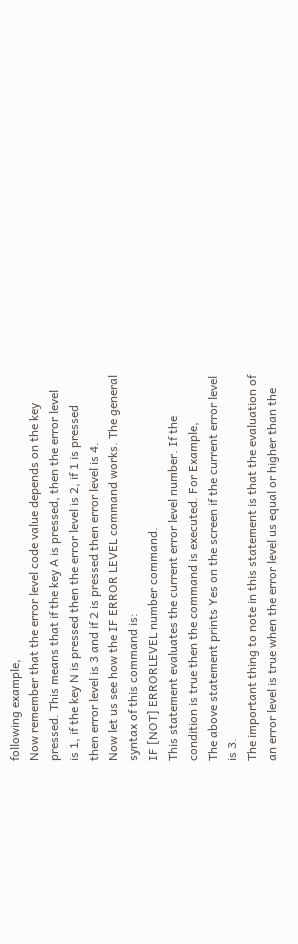following example,
Now remember that the error level code value depends on the key
pressed. This means that if the key A is pressed, then the error level
is 1, if the key N is pressed then the error level is 2, if 1 is pressed
then error level is 3 and if 2 is pressed then error level is 4.
Now let us see how the IF ERROR LEVEL command works. The general
syntax of this command is:
IF [NOT] ERRORLEVEL number command.
This statement evaluates the current error level number. If the
condition is true then the command is executed. For Example,
The above statement prints Yes on the screen if the current error level
is 3.
The important thing to note in this statement is that the evaluation of
an error level is true when the error level us equal or higher than the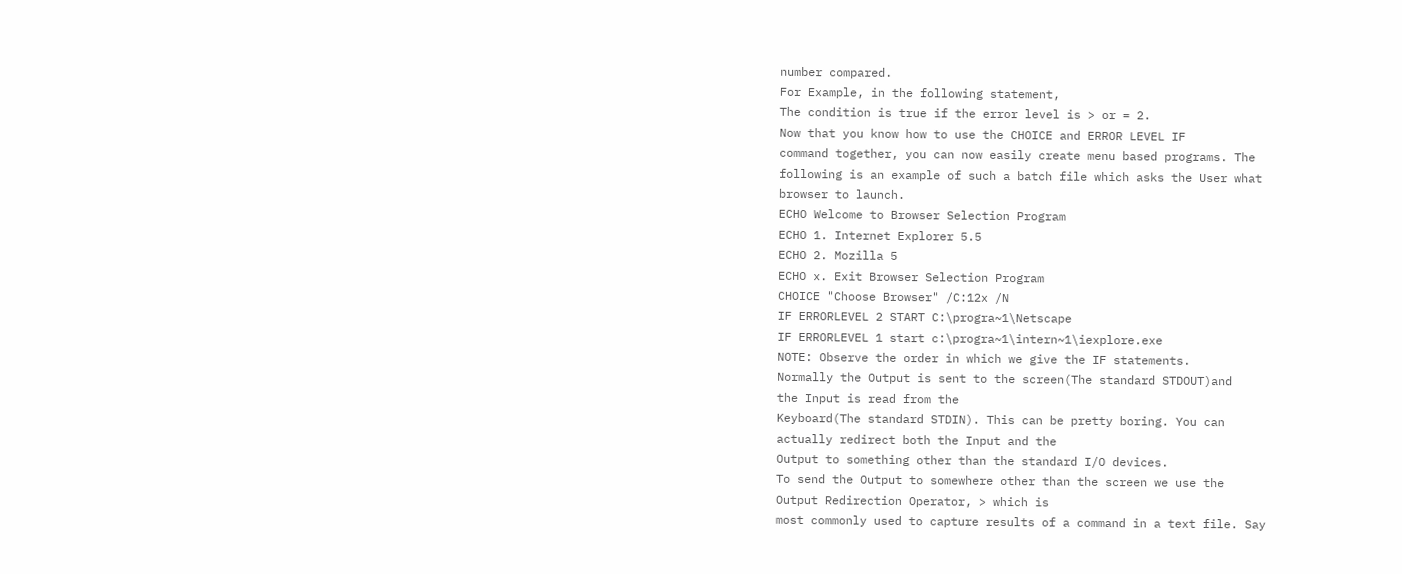number compared.
For Example, in the following statement,
The condition is true if the error level is > or = 2.
Now that you know how to use the CHOICE and ERROR LEVEL IF
command together, you can now easily create menu based programs. The
following is an example of such a batch file which asks the User what
browser to launch.
ECHO Welcome to Browser Selection Program
ECHO 1. Internet Explorer 5.5
ECHO 2. Mozilla 5
ECHO x. Exit Browser Selection Program
CHOICE "Choose Browser" /C:12x /N
IF ERRORLEVEL 2 START C:\progra~1\Netscape
IF ERRORLEVEL 1 start c:\progra~1\intern~1\iexplore.exe
NOTE: Observe the order in which we give the IF statements.
Normally the Output is sent to the screen(The standard STDOUT)and
the Input is read from the
Keyboard(The standard STDIN). This can be pretty boring. You can
actually redirect both the Input and the
Output to something other than the standard I/O devices.
To send the Output to somewhere other than the screen we use the
Output Redirection Operator, > which is
most commonly used to capture results of a command in a text file. Say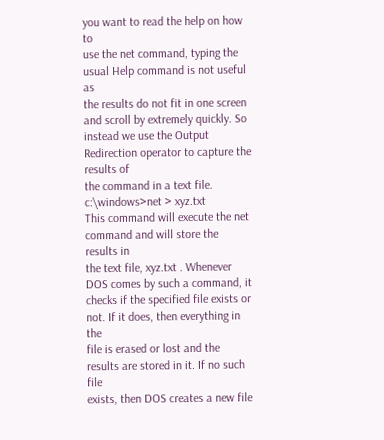you want to read the help on how to
use the net command, typing the usual Help command is not useful as
the results do not fit in one screen
and scroll by extremely quickly. So instead we use the Output
Redirection operator to capture the results of
the command in a text file.
c:\windows>net > xyz.txt
This command will execute the net command and will store the results in
the text file, xyz.txt . Whenever
DOS comes by such a command, it checks if the specified file exists or
not. If it does, then everything in the
file is erased or lost and the results are stored in it. If no such file
exists, then DOS creates a new file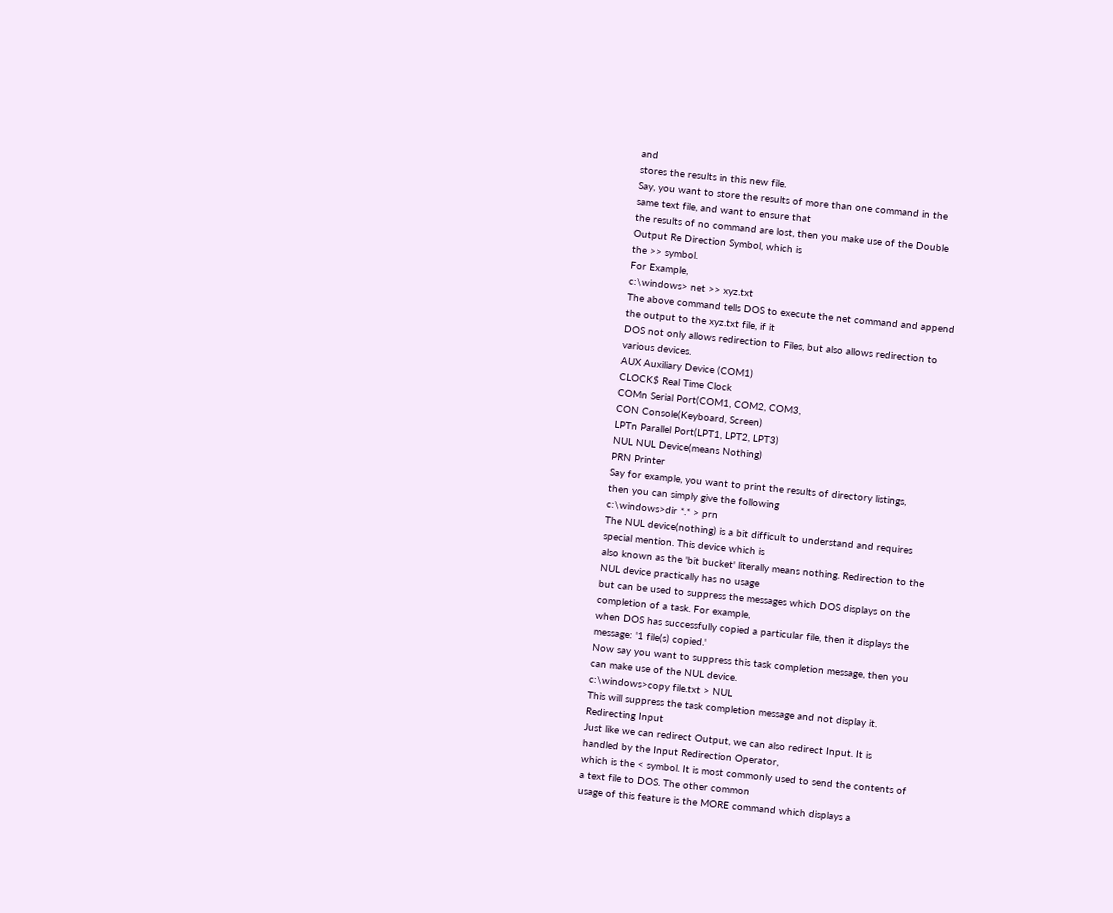and
stores the results in this new file.
Say, you want to store the results of more than one command in the
same text file, and want to ensure that
the results of no command are lost, then you make use of the Double
Output Re Direction Symbol, which is
the >> symbol.
For Example,
c:\windows> net >> xyz.txt
The above command tells DOS to execute the net command and append
the output to the xyz.txt file, if it
DOS not only allows redirection to Files, but also allows redirection to
various devices.
AUX Auxiliary Device (COM1)
CLOCK$ Real Time Clock
COMn Serial Port(COM1, COM2, COM3,
CON Console(Keyboard, Screen)
LPTn Parallel Port(LPT1, LPT2, LPT3)
NUL NUL Device(means Nothing)
PRN Printer
Say for example, you want to print the results of directory listings,
then you can simply give the following
c:\windows>dir *.* > prn
The NUL device(nothing) is a bit difficult to understand and requires
special mention. This device which is
also known as the 'bit bucket' literally means nothing. Redirection to the
NUL device practically has no usage
but can be used to suppress the messages which DOS displays on the
completion of a task. For example,
when DOS has successfully copied a particular file, then it displays the
message: '1 file(s) copied.'
Now say you want to suppress this task completion message, then you
can make use of the NUL device.
c:\windows>copy file.txt > NUL
This will suppress the task completion message and not display it.
Redirecting Input
Just like we can redirect Output, we can also redirect Input. It is
handled by the Input Redirection Operator,
which is the < symbol. It is most commonly used to send the contents of
a text file to DOS. The other common
usage of this feature is the MORE command which displays a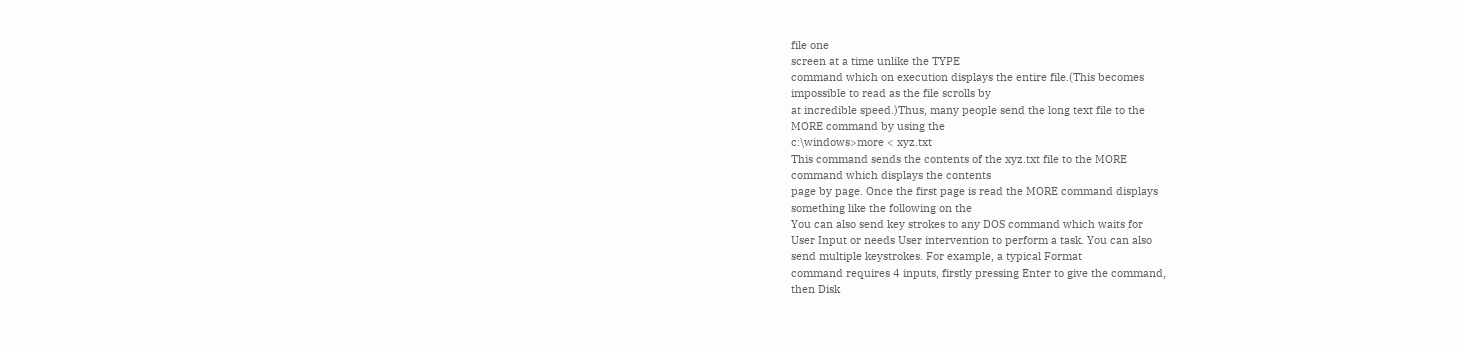file one
screen at a time unlike the TYPE
command which on execution displays the entire file.(This becomes
impossible to read as the file scrolls by
at incredible speed.)Thus, many people send the long text file to the
MORE command by using the
c:\windows>more < xyz.txt
This command sends the contents of the xyz.txt file to the MORE
command which displays the contents
page by page. Once the first page is read the MORE command displays
something like the following on the
You can also send key strokes to any DOS command which waits for
User Input or needs User intervention to perform a task. You can also
send multiple keystrokes. For example, a typical Format
command requires 4 inputs, firstly pressing Enter to give the command,
then Disk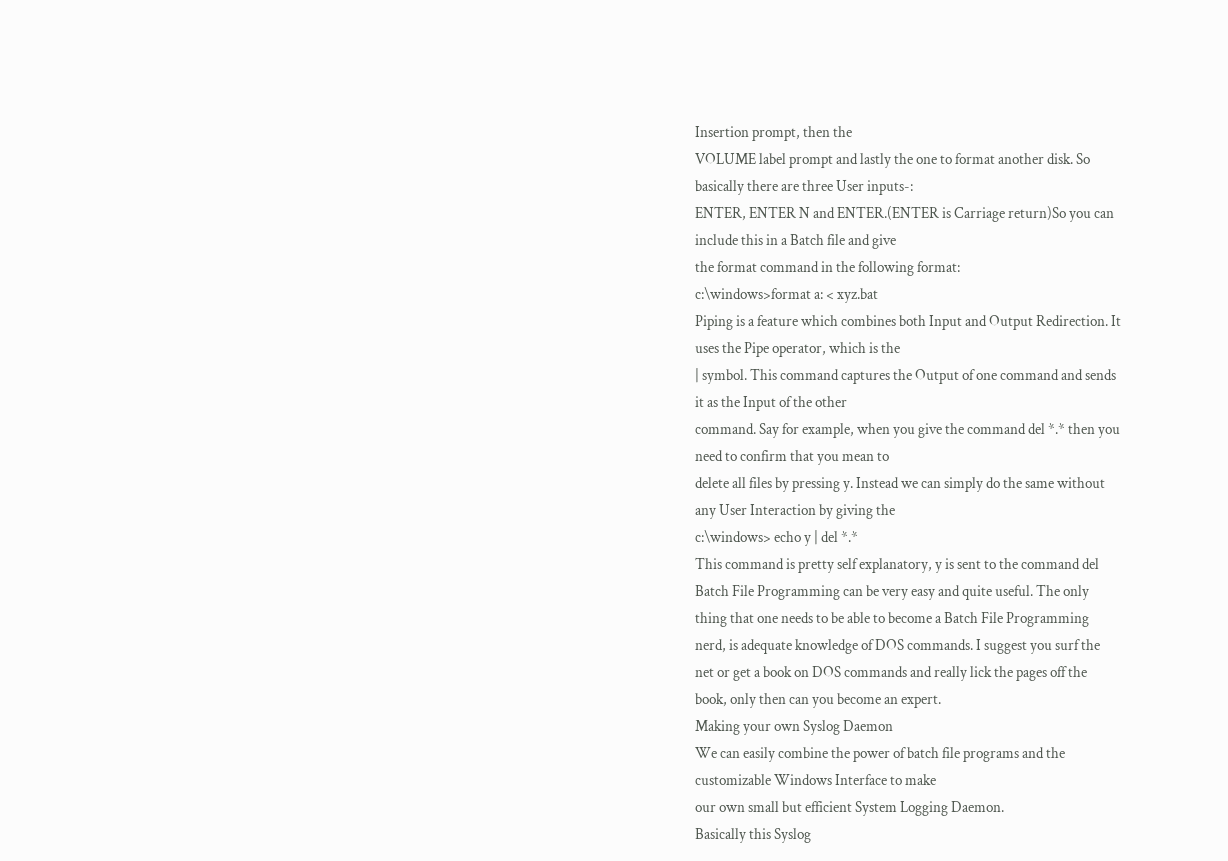Insertion prompt, then the
VOLUME label prompt and lastly the one to format another disk. So
basically there are three User inputs-:
ENTER, ENTER N and ENTER.(ENTER is Carriage return)So you can
include this in a Batch file and give
the format command in the following format:
c:\windows>format a: < xyz.bat
Piping is a feature which combines both Input and Output Redirection. It
uses the Pipe operator, which is the
| symbol. This command captures the Output of one command and sends
it as the Input of the other
command. Say for example, when you give the command del *.* then you
need to confirm that you mean to
delete all files by pressing y. Instead we can simply do the same without
any User Interaction by giving the
c:\windows> echo y | del *.*
This command is pretty self explanatory, y is sent to the command del
Batch File Programming can be very easy and quite useful. The only
thing that one needs to be able to become a Batch File Programming
nerd, is adequate knowledge of DOS commands. I suggest you surf the
net or get a book on DOS commands and really lick the pages off the
book, only then can you become an expert.
Making your own Syslog Daemon
We can easily combine the power of batch file programs and the
customizable Windows Interface to make
our own small but efficient System Logging Daemon.
Basically this Syslog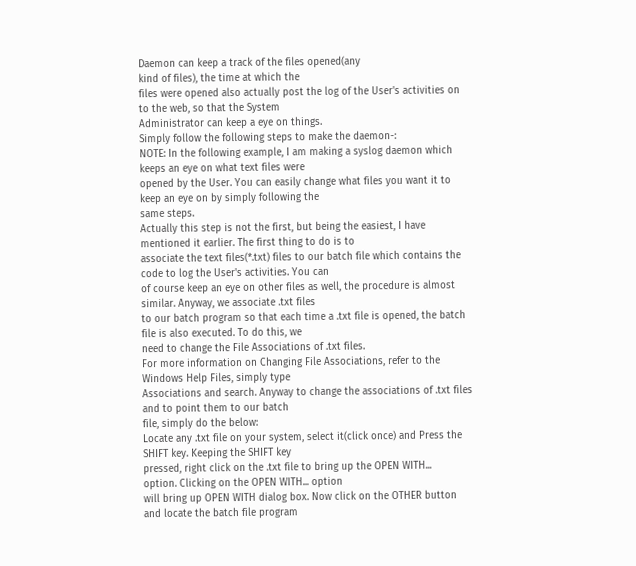Daemon can keep a track of the files opened(any
kind of files), the time at which the
files were opened also actually post the log of the User's activities on
to the web, so that the System
Administrator can keep a eye on things.
Simply follow the following steps to make the daemon-:
NOTE: In the following example, I am making a syslog daemon which
keeps an eye on what text files were
opened by the User. You can easily change what files you want it to
keep an eye on by simply following the
same steps.
Actually this step is not the first, but being the easiest, I have
mentioned it earlier. The first thing to do is to
associate the text files(*.txt) files to our batch file which contains the
code to log the User's activities. You can
of course keep an eye on other files as well, the procedure is almost
similar. Anyway, we associate .txt files
to our batch program so that each time a .txt file is opened, the batch
file is also executed. To do this, we
need to change the File Associations of .txt files.
For more information on Changing File Associations, refer to the
Windows Help Files, simply type
Associations and search. Anyway to change the associations of .txt files
and to point them to our batch
file, simply do the below:
Locate any .txt file on your system, select it(click once) and Press the
SHIFT key. Keeping the SHIFT key
pressed, right click on the .txt file to bring up the OPEN WITH...
option. Clicking on the OPEN WITH... option
will bring up OPEN WITH dialog box. Now click on the OTHER button
and locate the batch file program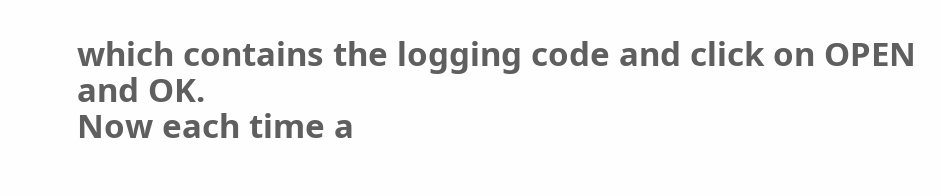which contains the logging code and click on OPEN and OK.
Now each time a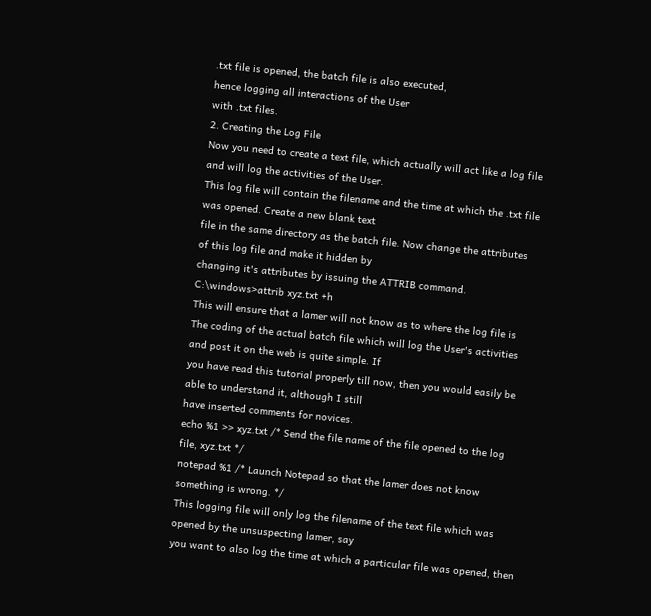.txt file is opened, the batch file is also executed,
hence logging all interactions of the User
with .txt files.
2. Creating the Log File
Now you need to create a text file, which actually will act like a log file
and will log the activities of the User.
This log file will contain the filename and the time at which the .txt file
was opened. Create a new blank text
file in the same directory as the batch file. Now change the attributes
of this log file and make it hidden by
changing it's attributes by issuing the ATTRIB command.
C:\windows>attrib xyz.txt +h
This will ensure that a lamer will not know as to where the log file is
The coding of the actual batch file which will log the User's activities
and post it on the web is quite simple. If
you have read this tutorial properly till now, then you would easily be
able to understand it, although I still
have inserted comments for novices.
echo %1 >> xyz.txt /* Send the file name of the file opened to the log
file, xyz.txt */
notepad %1 /* Launch Notepad so that the lamer does not know
something is wrong. */
This logging file will only log the filename of the text file which was
opened by the unsuspecting lamer, say
you want to also log the time at which a particular file was opened, then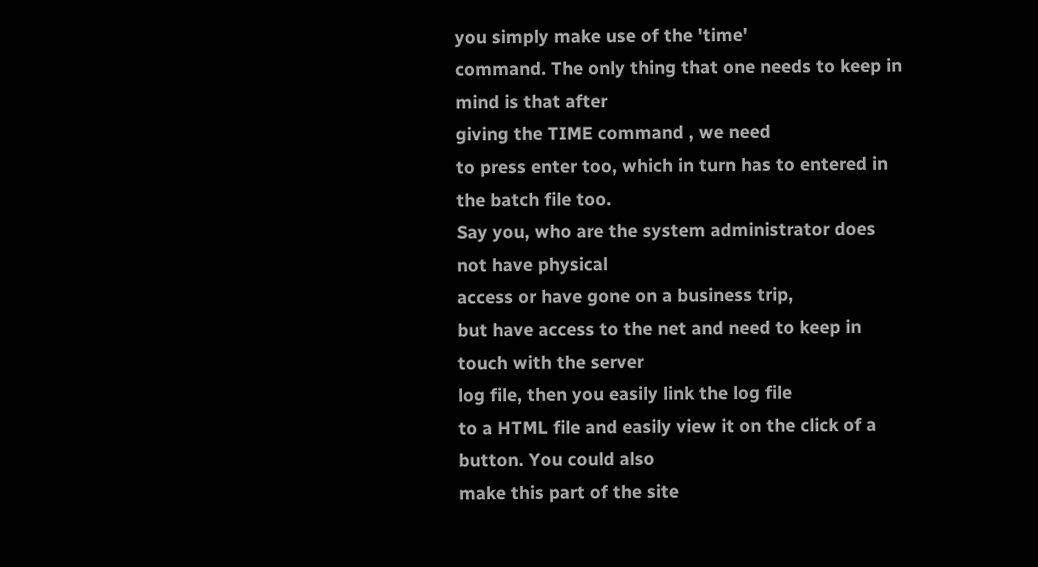you simply make use of the 'time'
command. The only thing that one needs to keep in mind is that after
giving the TIME command , we need
to press enter too, which in turn has to entered in the batch file too.
Say you, who are the system administrator does not have physical
access or have gone on a business trip,
but have access to the net and need to keep in touch with the server
log file, then you easily link the log file
to a HTML file and easily view it on the click of a button. You could also
make this part of the site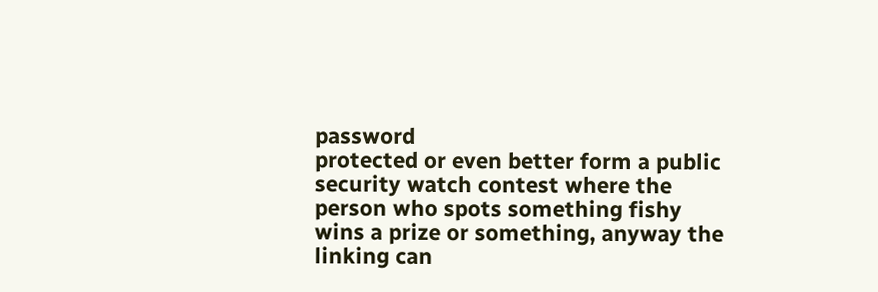password
protected or even better form a public security watch contest where the
person who spots something fishy
wins a prize or something, anyway the linking can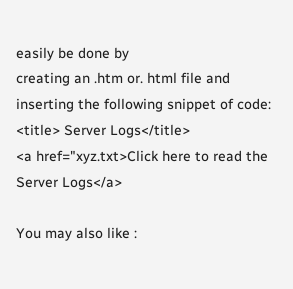easily be done by
creating an .htm or. html file and
inserting the following snippet of code:
<title> Server Logs</title>
<a href="xyz.txt>Click here to read the Server Logs</a>

You may also like :